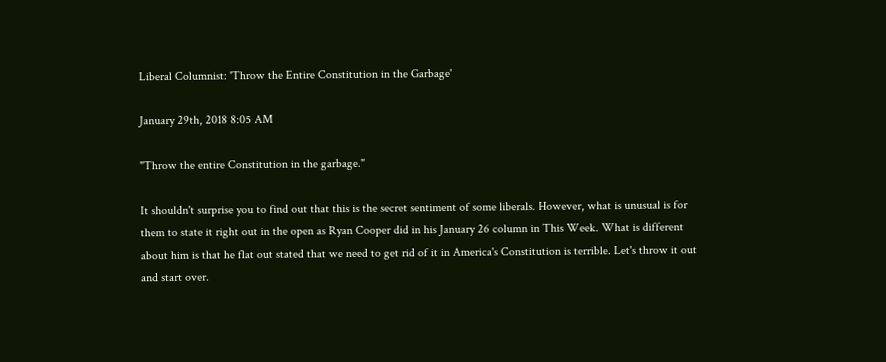Liberal Columnist: 'Throw the Entire Constitution in the Garbage'

January 29th, 2018 8:05 AM

"Throw the entire Constitution in the garbage."

It shouldn't surprise you to find out that this is the secret sentiment of some liberals. However, what is unusual is for them to state it right out in the open as Ryan Cooper did in his January 26 column in This Week. What is different about him is that he flat out stated that we need to get rid of it in America's Constitution is terrible. Let's throw it out and start over.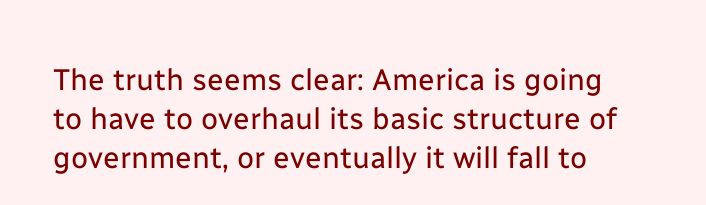The truth seems clear: America is going to have to overhaul its basic structure of government, or eventually it will fall to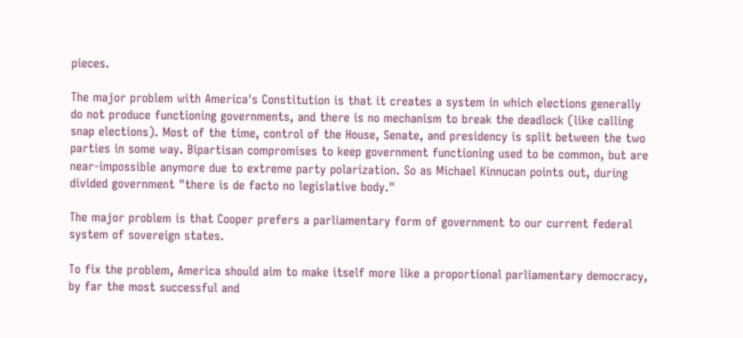pieces.

The major problem with America's Constitution is that it creates a system in which elections generally do not produce functioning governments, and there is no mechanism to break the deadlock (like calling snap elections). Most of the time, control of the House, Senate, and presidency is split between the two parties in some way. Bipartisan compromises to keep government functioning used to be common, but are near-impossible anymore due to extreme party polarization. So as Michael Kinnucan points out, during divided government "there is de facto no legislative body."

The major problem is that Cooper prefers a parliamentary form of government to our current federal system of sovereign states.

To fix the problem, America should aim to make itself more like a proportional parliamentary democracy, by far the most successful and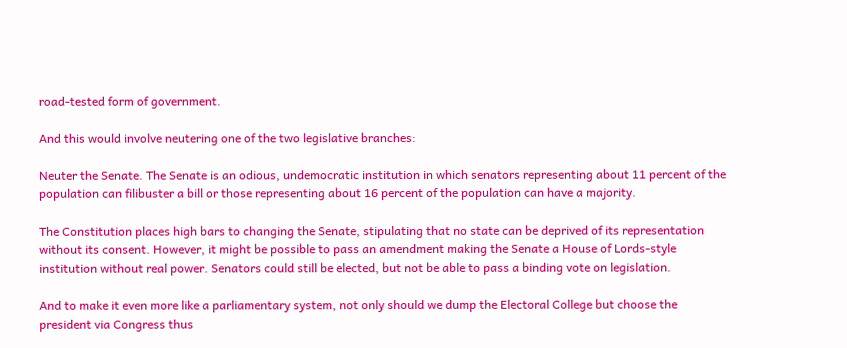road-tested form of government.

And this would involve neutering one of the two legislative branches:

Neuter the Senate. The Senate is an odious, undemocratic institution in which senators representing about 11 percent of the population can filibuster a bill or those representing about 16 percent of the population can have a majority.

The Constitution places high bars to changing the Senate, stipulating that no state can be deprived of its representation without its consent. However, it might be possible to pass an amendment making the Senate a House of Lords-style institution without real power. Senators could still be elected, but not be able to pass a binding vote on legislation.

And to make it even more like a parliamentary system, not only should we dump the Electoral College but choose the president via Congress thus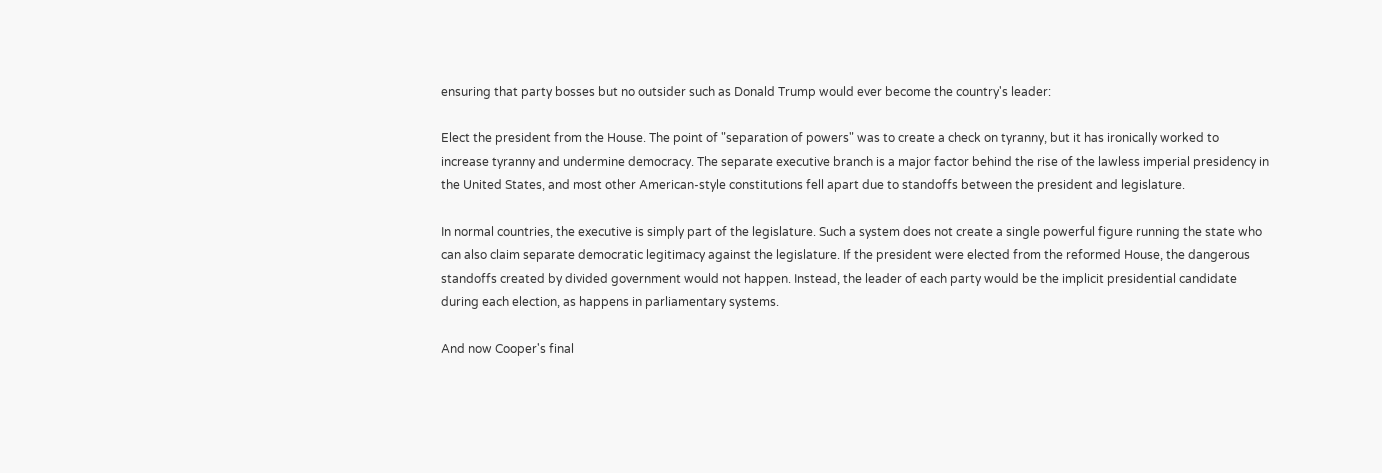ensuring that party bosses but no outsider such as Donald Trump would ever become the country's leader:

Elect the president from the House. The point of "separation of powers" was to create a check on tyranny, but it has ironically worked to increase tyranny and undermine democracy. The separate executive branch is a major factor behind the rise of the lawless imperial presidency in the United States, and most other American-style constitutions fell apart due to standoffs between the president and legislature.

In normal countries, the executive is simply part of the legislature. Such a system does not create a single powerful figure running the state who can also claim separate democratic legitimacy against the legislature. If the president were elected from the reformed House, the dangerous standoffs created by divided government would not happen. Instead, the leader of each party would be the implicit presidential candidate during each election, as happens in parliamentary systems.

And now Cooper's final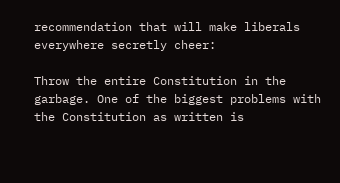recommendation that will make liberals everywhere secretly cheer:

Throw the entire Constitution in the garbage. One of the biggest problems with the Constitution as written is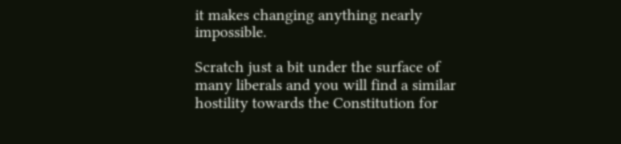it makes changing anything nearly impossible.

Scratch just a bit under the surface of many liberals and you will find a similar hostility towards the Constitution for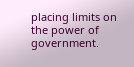placing limits on the power of government.